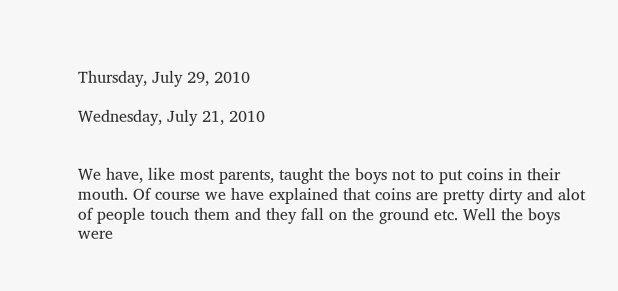Thursday, July 29, 2010

Wednesday, July 21, 2010


We have, like most parents, taught the boys not to put coins in their mouth. Of course we have explained that coins are pretty dirty and alot of people touch them and they fall on the ground etc. Well the boys were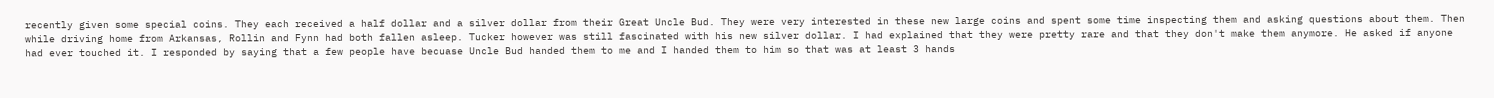recently given some special coins. They each received a half dollar and a silver dollar from their Great Uncle Bud. They were very interested in these new large coins and spent some time inspecting them and asking questions about them. Then while driving home from Arkansas, Rollin and Fynn had both fallen asleep. Tucker however was still fascinated with his new silver dollar. I had explained that they were pretty rare and that they don't make them anymore. He asked if anyone had ever touched it. I responded by saying that a few people have becuase Uncle Bud handed them to me and I handed them to him so that was at least 3 hands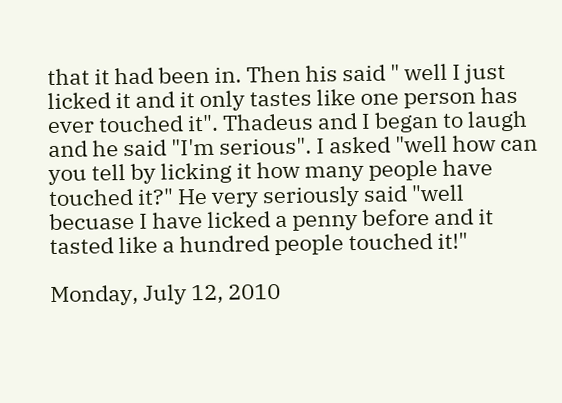that it had been in. Then his said " well I just licked it and it only tastes like one person has ever touched it". Thadeus and I began to laugh and he said "I'm serious". I asked "well how can you tell by licking it how many people have touched it?" He very seriously said "well becuase I have licked a penny before and it tasted like a hundred people touched it!"

Monday, July 12, 2010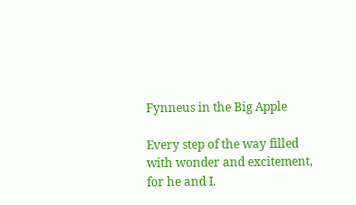Fynneus in the Big Apple

Every step of the way filled with wonder and excitement, for he and I.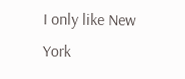I only like New York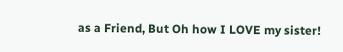as a Friend, But Oh how I LOVE my sister!